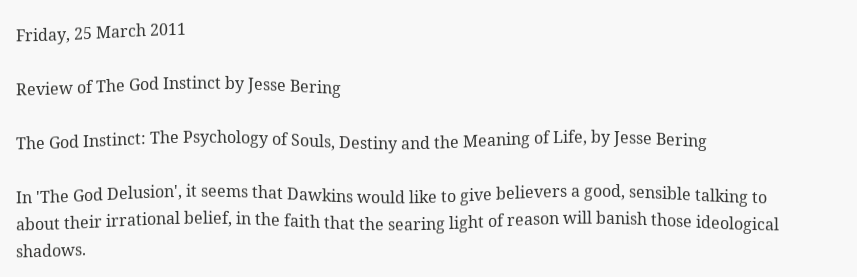Friday, 25 March 2011

Review of The God Instinct by Jesse Bering

The God Instinct: The Psychology of Souls, Destiny and the Meaning of Life, by Jesse Bering

In 'The God Delusion', it seems that Dawkins would like to give believers a good, sensible talking to about their irrational belief, in the faith that the searing light of reason will banish those ideological shadows.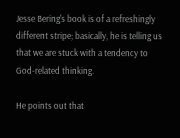Jesse Bering's book is of a refreshingly different stripe; basically, he is telling us that we are stuck with a tendency to God-related thinking.

He points out that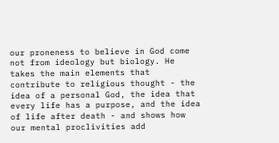our proneness to believe in God come not from ideology but biology. He takes the main elements that contribute to religious thought - the idea of a personal God, the idea that every life has a purpose, and the idea of life after death - and shows how our mental proclivities add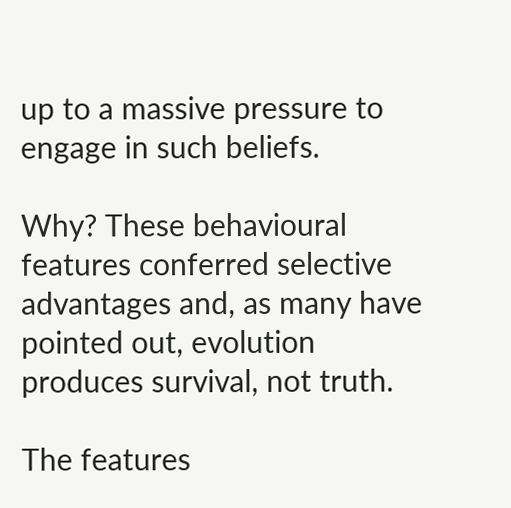up to a massive pressure to engage in such beliefs.

Why? These behavioural features conferred selective advantages and, as many have pointed out, evolution produces survival, not truth.

The features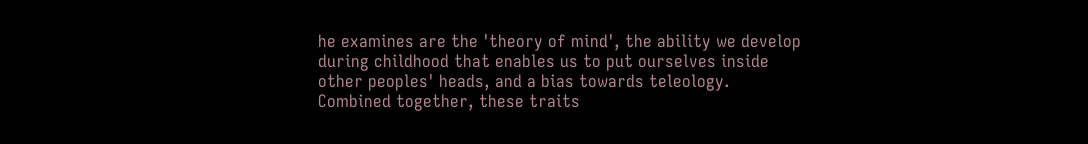he examines are the 'theory of mind', the ability we develop during childhood that enables us to put ourselves inside other peoples' heads, and a bias towards teleology. Combined together, these traits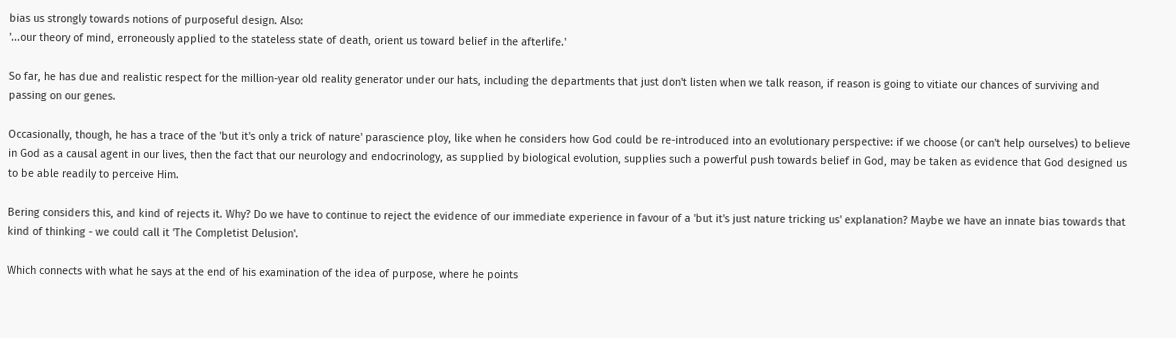bias us strongly towards notions of purposeful design. Also:
'...our theory of mind, erroneously applied to the stateless state of death, orient us toward belief in the afterlife.'

So far, he has due and realistic respect for the million-year old reality generator under our hats, including the departments that just don't listen when we talk reason, if reason is going to vitiate our chances of surviving and passing on our genes.

Occasionally, though, he has a trace of the 'but it's only a trick of nature' parascience ploy, like when he considers how God could be re-introduced into an evolutionary perspective: if we choose (or can't help ourselves) to believe in God as a causal agent in our lives, then the fact that our neurology and endocrinology, as supplied by biological evolution, supplies such a powerful push towards belief in God, may be taken as evidence that God designed us to be able readily to perceive Him.

Bering considers this, and kind of rejects it. Why? Do we have to continue to reject the evidence of our immediate experience in favour of a 'but it's just nature tricking us' explanation? Maybe we have an innate bias towards that kind of thinking - we could call it 'The Completist Delusion'.

Which connects with what he says at the end of his examination of the idea of purpose, where he points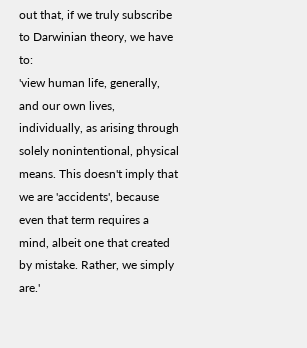out that, if we truly subscribe to Darwinian theory, we have to:
'view human life, generally, and our own lives, individually, as arising through solely nonintentional, physical means. This doesn't imply that we are 'accidents', because even that term requires a mind, albeit one that created by mistake. Rather, we simply are.'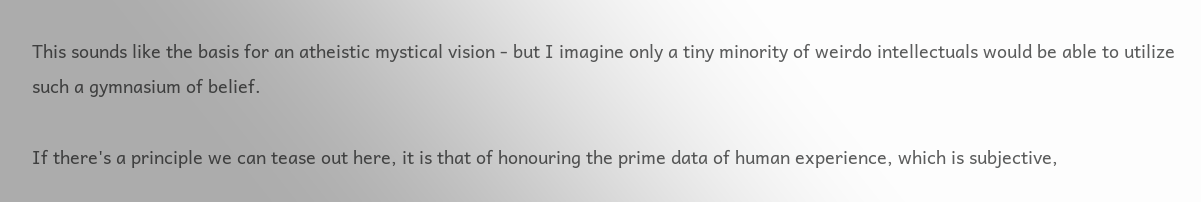This sounds like the basis for an atheistic mystical vision - but I imagine only a tiny minority of weirdo intellectuals would be able to utilize such a gymnasium of belief.

If there's a principle we can tease out here, it is that of honouring the prime data of human experience, which is subjective,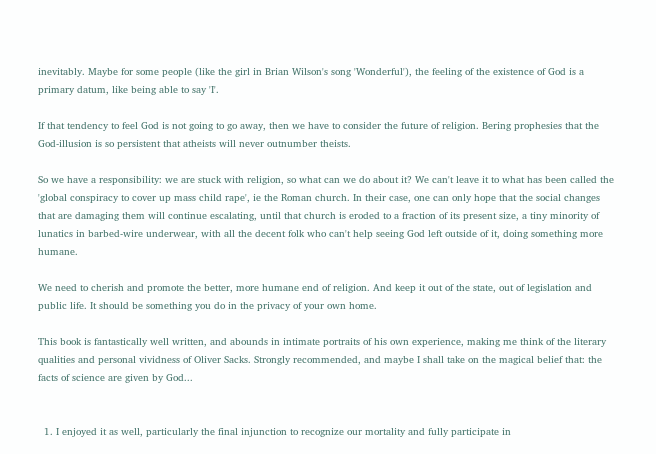inevitably. Maybe for some people (like the girl in Brian Wilson's song 'Wonderful'), the feeling of the existence of God is a primary datum, like being able to say 'I'.

If that tendency to feel God is not going to go away, then we have to consider the future of religion. Bering prophesies that the God-illusion is so persistent that atheists will never outnumber theists.

So we have a responsibility: we are stuck with religion, so what can we do about it? We can't leave it to what has been called the 'global conspiracy to cover up mass child rape', ie the Roman church. In their case, one can only hope that the social changes that are damaging them will continue escalating, until that church is eroded to a fraction of its present size, a tiny minority of lunatics in barbed-wire underwear, with all the decent folk who can't help seeing God left outside of it, doing something more humane.

We need to cherish and promote the better, more humane end of religion. And keep it out of the state, out of legislation and public life. It should be something you do in the privacy of your own home.

This book is fantastically well written, and abounds in intimate portraits of his own experience, making me think of the literary qualities and personal vividness of Oliver Sacks. Strongly recommended, and maybe I shall take on the magical belief that: the facts of science are given by God...


  1. I enjoyed it as well, particularly the final injunction to recognize our mortality and fully participate in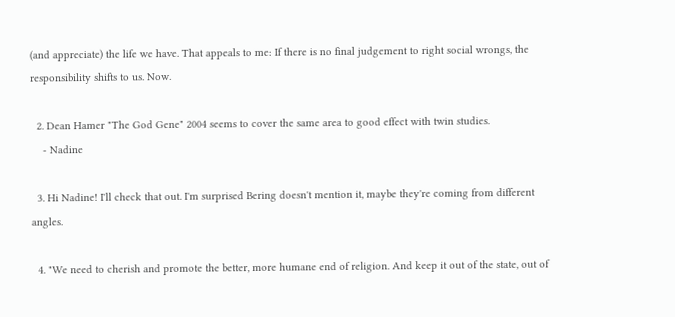(and appreciate) the life we have. That appeals to me: If there is no final judgement to right social wrongs, the responsibility shifts to us. Now.

  2. Dean Hamer "The God Gene" 2004 seems to cover the same area to good effect with twin studies.
    - Nadine

  3. Hi Nadine! I'll check that out. I'm surprised Bering doesn't mention it, maybe they're coming from different angles.

  4. "We need to cherish and promote the better, more humane end of religion. And keep it out of the state, out of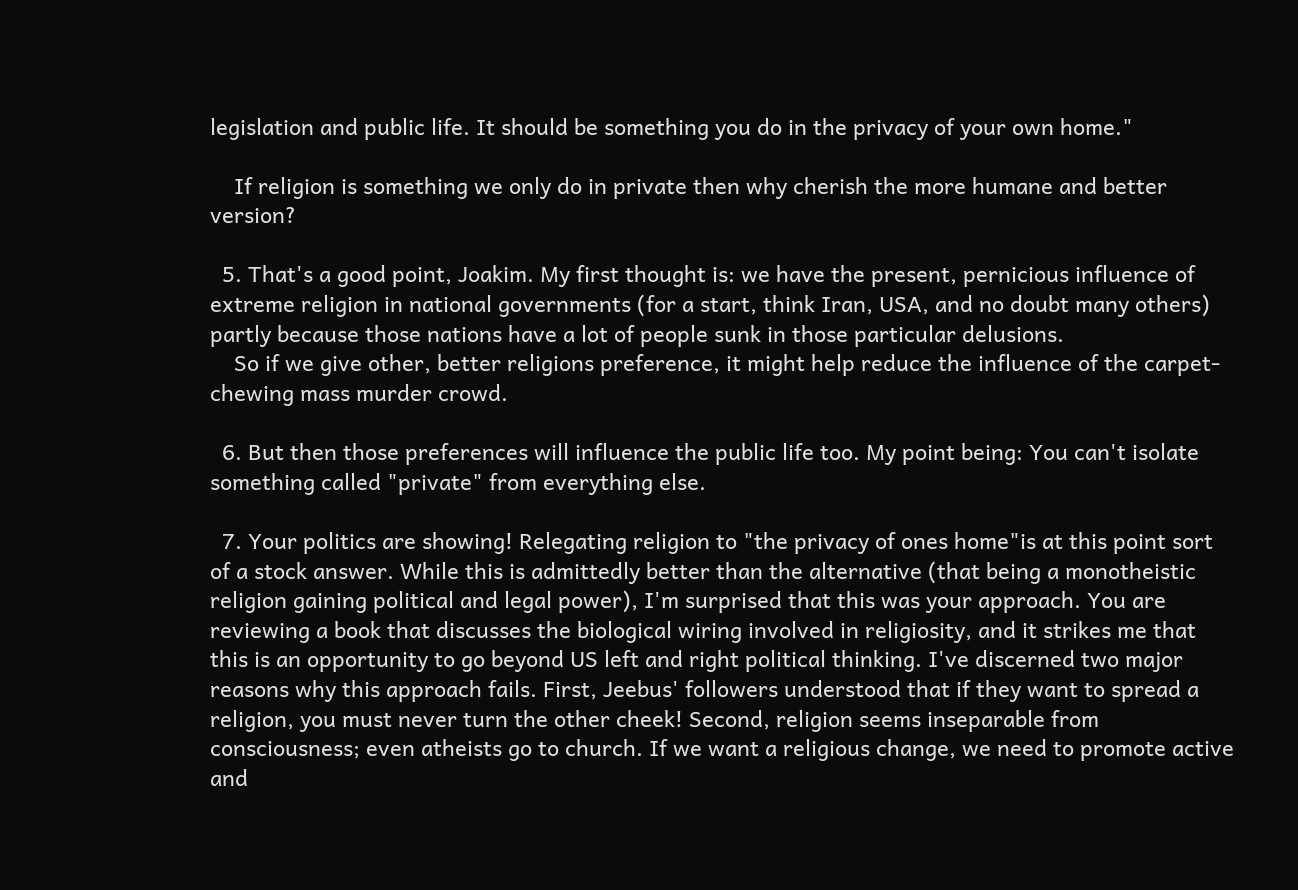legislation and public life. It should be something you do in the privacy of your own home."

    If religion is something we only do in private then why cherish the more humane and better version?

  5. That's a good point, Joakim. My first thought is: we have the present, pernicious influence of extreme religion in national governments (for a start, think Iran, USA, and no doubt many others) partly because those nations have a lot of people sunk in those particular delusions.
    So if we give other, better religions preference, it might help reduce the influence of the carpet-chewing mass murder crowd.

  6. But then those preferences will influence the public life too. My point being: You can't isolate something called "private" from everything else.

  7. Your politics are showing! Relegating religion to "the privacy of ones home"is at this point sort of a stock answer. While this is admittedly better than the alternative (that being a monotheistic religion gaining political and legal power), I'm surprised that this was your approach. You are reviewing a book that discusses the biological wiring involved in religiosity, and it strikes me that this is an opportunity to go beyond US left and right political thinking. I've discerned two major reasons why this approach fails. First, Jeebus' followers understood that if they want to spread a religion, you must never turn the other cheek! Second, religion seems inseparable from consciousness; even atheists go to church. If we want a religious change, we need to promote active and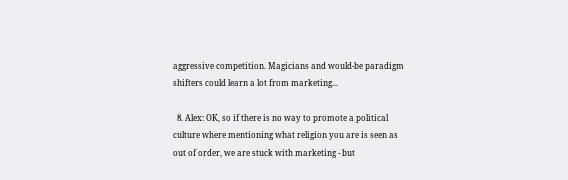aggressive competition. Magicians and would-be paradigm shifters could learn a lot from marketing...

  8. Alex: OK, so if there is no way to promote a political culture where mentioning what religion you are is seen as out of order, we are stuck with marketing - but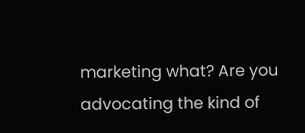marketing what? Are you advocating the kind of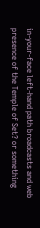in-your-face left-hand path broadcasts and web presence of the Temple of Set? or something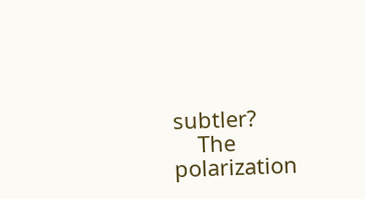subtler?
    The polarization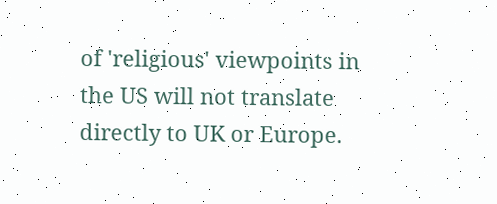of 'religious' viewpoints in the US will not translate directly to UK or Europe.